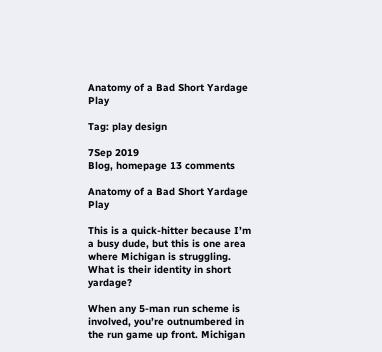Anatomy of a Bad Short Yardage Play

Tag: play design

7Sep 2019
Blog, homepage 13 comments

Anatomy of a Bad Short Yardage Play

This is a quick-hitter because I’m a busy dude, but this is one area where Michigan is struggling. What is their identity in short yardage?

When any 5-man run scheme is involved, you’re outnumbered in the run game up front. Michigan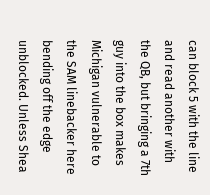can block 5 with the line and read another with the QB, but bringing a 7th guy into the box makes Michigan vulnerable to the SAM linebacker here bending off the edge unblocked. Unless Shea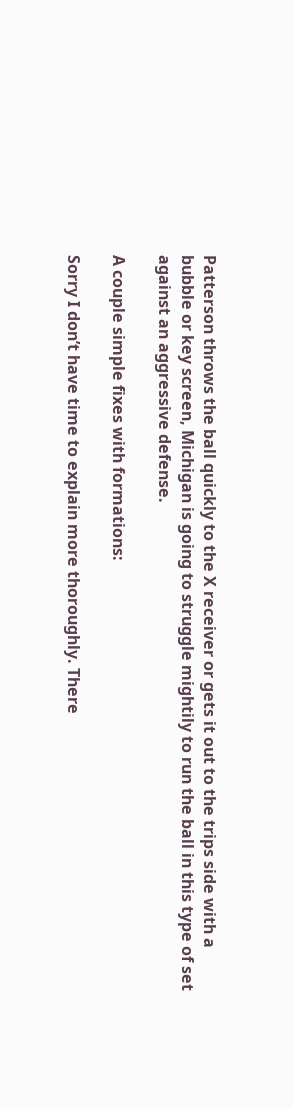Patterson throws the ball quickly to the X receiver or gets it out to the trips side with a bubble or key screen, Michigan is going to struggle mightily to run the ball in this type of set against an aggressive defense.

A couple simple fixes with formations:

Sorry I don’t have time to explain more thoroughly. There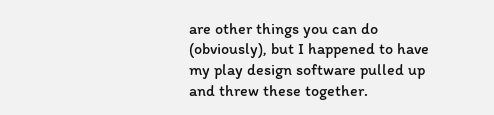are other things you can do (obviously), but I happened to have my play design software pulled up and threw these together.